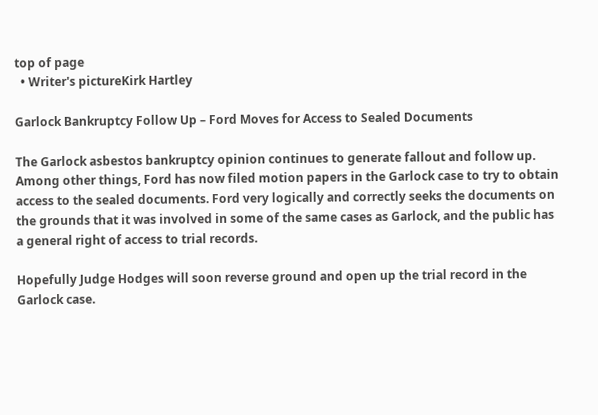top of page
  • Writer's pictureKirk Hartley

Garlock Bankruptcy Follow Up – Ford Moves for Access to Sealed Documents

The Garlock asbestos bankruptcy opinion continues to generate fallout and follow up. Among other things, Ford has now filed motion papers in the Garlock case to try to obtain access to the sealed documents. Ford very logically and correctly seeks the documents on the grounds that it was involved in some of the same cases as Garlock, and the public has a general right of access to trial records.

Hopefully Judge Hodges will soon reverse ground and open up the trial record in the Garlock case.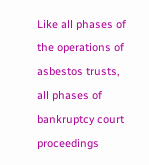Like all phases of the operations of asbestos trusts, all phases of bankruptcy court proceedings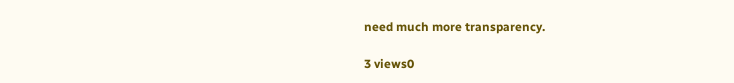need much more transparency.

3 views0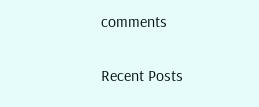comments

Recent Posts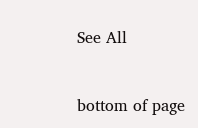See All


bottom of page